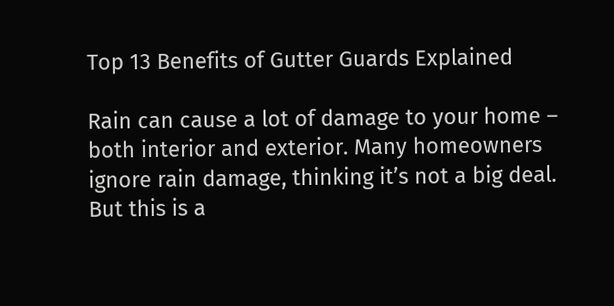Top 13 Benefits of Gutter Guards Explained

Rain can cause a lot of damage to your home – both interior and exterior. Many homeowners ignore rain damage, thinking it’s not a big deal. But this is a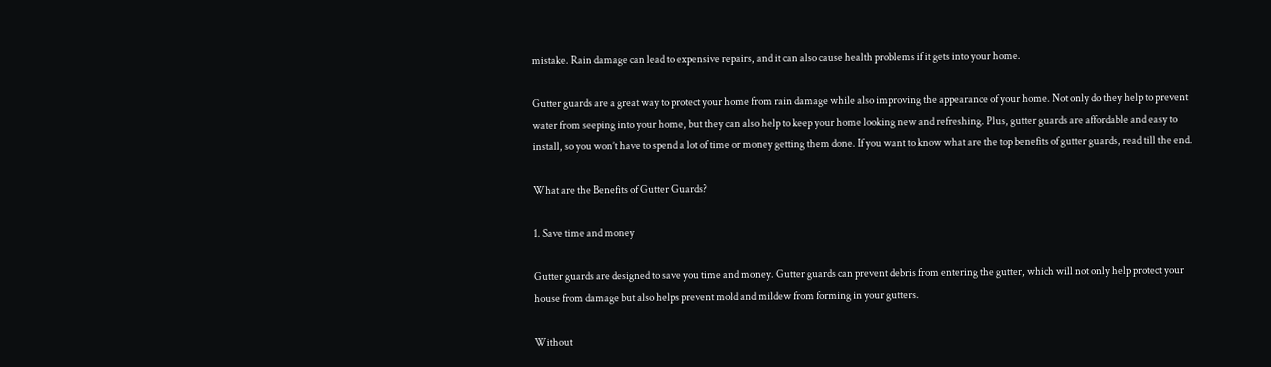mistake. Rain damage can lead to expensive repairs, and it can also cause health problems if it gets into your home.

Gutter guards are a great way to protect your home from rain damage while also improving the appearance of your home. Not only do they help to prevent water from seeping into your home, but they can also help to keep your home looking new and refreshing. Plus, gutter guards are affordable and easy to install, so you won’t have to spend a lot of time or money getting them done. If you want to know what are the top benefits of gutter guards, read till the end.

What are the Benefits of Gutter Guards?

1. Save time and money

Gutter guards are designed to save you time and money. Gutter guards can prevent debris from entering the gutter, which will not only help protect your house from damage but also helps prevent mold and mildew from forming in your gutters.

Without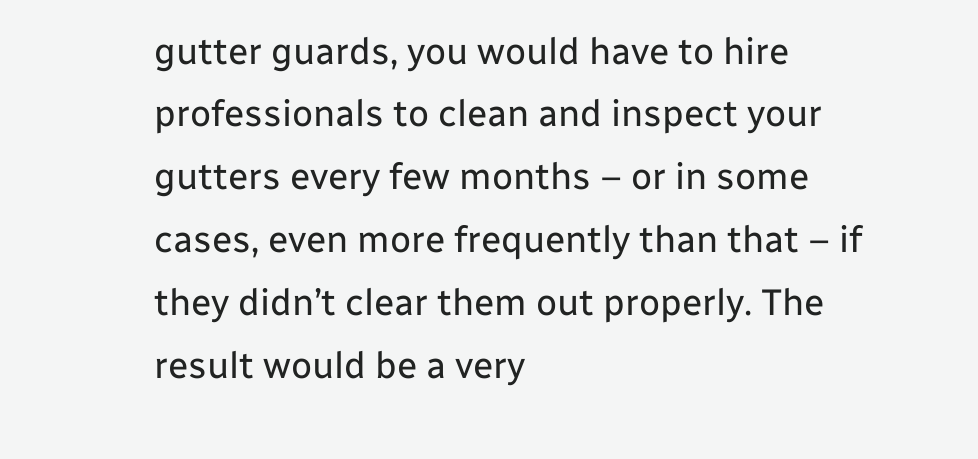gutter guards, you would have to hire professionals to clean and inspect your gutters every few months – or in some cases, even more frequently than that – if they didn’t clear them out properly. The result would be a very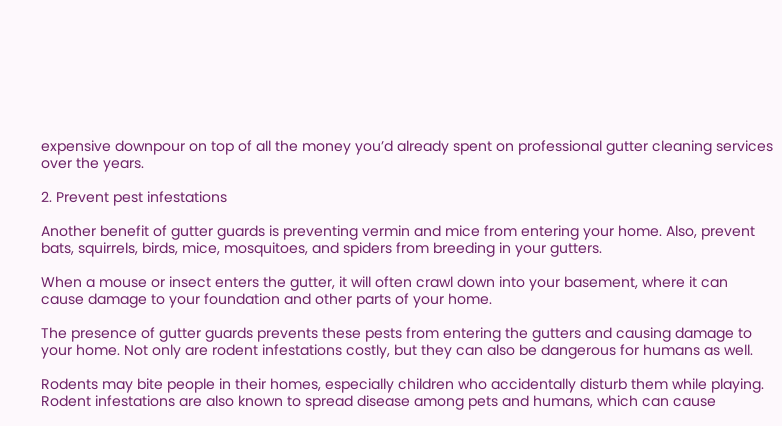expensive downpour on top of all the money you’d already spent on professional gutter cleaning services over the years.

2. Prevent pest infestations

Another benefit of gutter guards is preventing vermin and mice from entering your home. Also, prevent bats, squirrels, birds, mice, mosquitoes, and spiders from breeding in your gutters.

When a mouse or insect enters the gutter, it will often crawl down into your basement, where it can cause damage to your foundation and other parts of your home.

The presence of gutter guards prevents these pests from entering the gutters and causing damage to your home. Not only are rodent infestations costly, but they can also be dangerous for humans as well.

Rodents may bite people in their homes, especially children who accidentally disturb them while playing. Rodent infestations are also known to spread disease among pets and humans, which can cause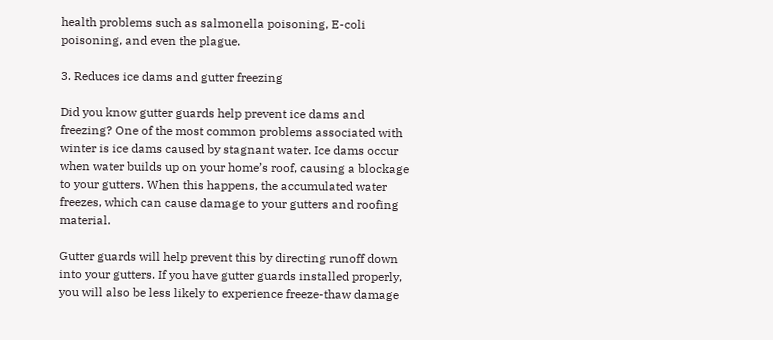health problems such as salmonella poisoning, E-coli poisoning, and even the plague.

3. Reduces ice dams and gutter freezing

Did you know gutter guards help prevent ice dams and freezing? One of the most common problems associated with winter is ice dams caused by stagnant water. Ice dams occur when water builds up on your home’s roof, causing a blockage to your gutters. When this happens, the accumulated water freezes, which can cause damage to your gutters and roofing material.

Gutter guards will help prevent this by directing runoff down into your gutters. If you have gutter guards installed properly, you will also be less likely to experience freeze-thaw damage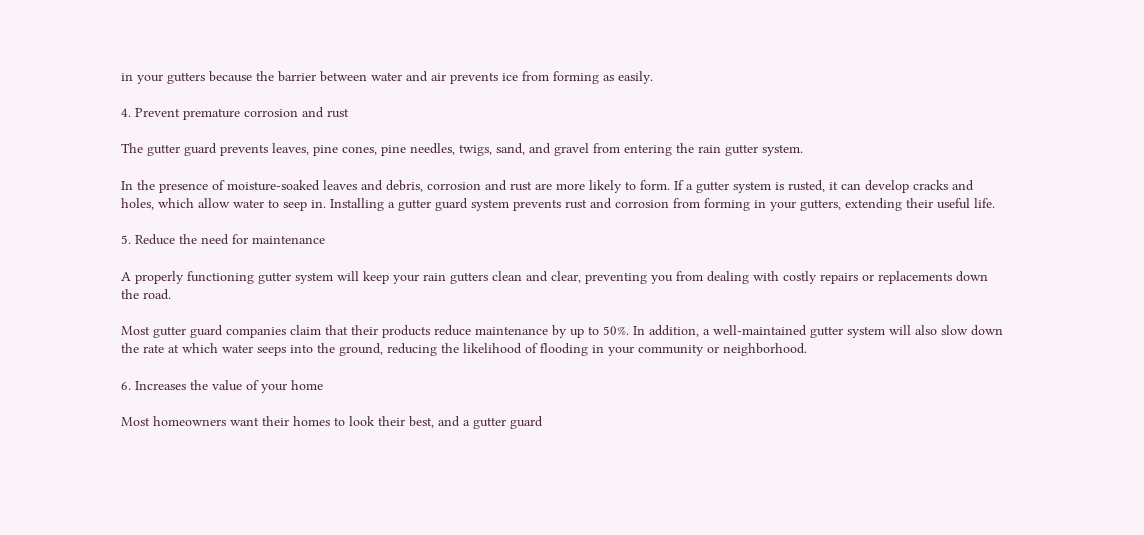in your gutters because the barrier between water and air prevents ice from forming as easily.

4. Prevent premature corrosion and rust

The gutter guard prevents leaves, pine cones, pine needles, twigs, sand, and gravel from entering the rain gutter system.

In the presence of moisture-soaked leaves and debris, corrosion and rust are more likely to form. If a gutter system is rusted, it can develop cracks and holes, which allow water to seep in. Installing a gutter guard system prevents rust and corrosion from forming in your gutters, extending their useful life.

5. Reduce the need for maintenance

A properly functioning gutter system will keep your rain gutters clean and clear, preventing you from dealing with costly repairs or replacements down the road.

Most gutter guard companies claim that their products reduce maintenance by up to 50%. In addition, a well-maintained gutter system will also slow down the rate at which water seeps into the ground, reducing the likelihood of flooding in your community or neighborhood.

6. Increases the value of your home

Most homeowners want their homes to look their best, and a gutter guard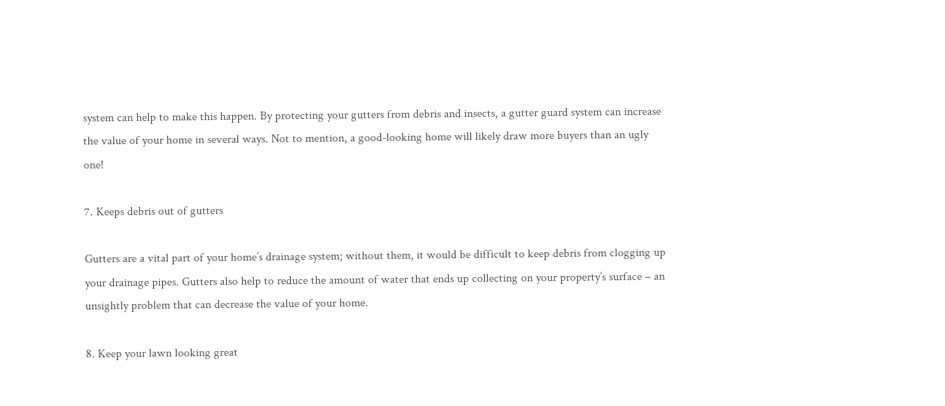system can help to make this happen. By protecting your gutters from debris and insects, a gutter guard system can increase the value of your home in several ways. Not to mention, a good-looking home will likely draw more buyers than an ugly one!

7. Keeps debris out of gutters

Gutters are a vital part of your home’s drainage system; without them, it would be difficult to keep debris from clogging up your drainage pipes. Gutters also help to reduce the amount of water that ends up collecting on your property’s surface – an unsightly problem that can decrease the value of your home.

8. Keep your lawn looking great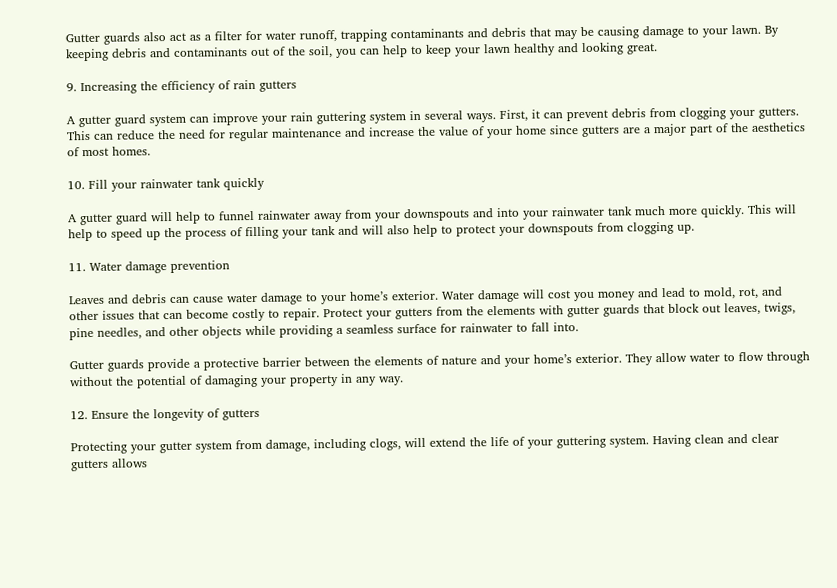Gutter guards also act as a filter for water runoff, trapping contaminants and debris that may be causing damage to your lawn. By keeping debris and contaminants out of the soil, you can help to keep your lawn healthy and looking great.

9. Increasing the efficiency of rain gutters

A gutter guard system can improve your rain guttering system in several ways. First, it can prevent debris from clogging your gutters. This can reduce the need for regular maintenance and increase the value of your home since gutters are a major part of the aesthetics of most homes.

10. Fill your rainwater tank quickly

A gutter guard will help to funnel rainwater away from your downspouts and into your rainwater tank much more quickly. This will help to speed up the process of filling your tank and will also help to protect your downspouts from clogging up.

11. Water damage prevention

Leaves and debris can cause water damage to your home’s exterior. Water damage will cost you money and lead to mold, rot, and other issues that can become costly to repair. Protect your gutters from the elements with gutter guards that block out leaves, twigs, pine needles, and other objects while providing a seamless surface for rainwater to fall into.

Gutter guards provide a protective barrier between the elements of nature and your home’s exterior. They allow water to flow through without the potential of damaging your property in any way.

12. Ensure the longevity of gutters

Protecting your gutter system from damage, including clogs, will extend the life of your guttering system. Having clean and clear gutters allows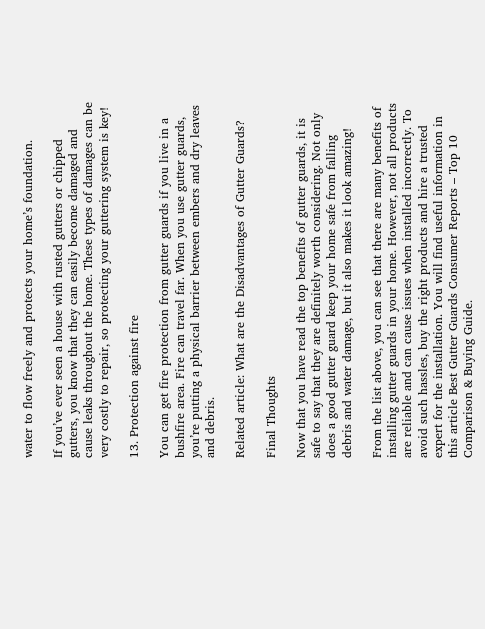water to flow freely and protects your home’s foundation.

If you’ve ever seen a house with rusted gutters or chipped gutters, you know that they can easily become damaged and cause leaks throughout the home. These types of damages can be very costly to repair, so protecting your guttering system is key!

13. Protection against fire

You can get fire protection from gutter guards if you live in a bushfire area. Fire can travel far. When you use gutter guards, you’re putting a physical barrier between embers and dry leaves and debris.

Related article: What are the Disadvantages of Gutter Guards?

Final Thoughts

Now that you have read the top benefits of gutter guards, it is safe to say that they are definitely worth considering. Not only does a good gutter guard keep your home safe from falling debris and water damage, but it also makes it look amazing!

From the list above, you can see that there are many benefits of installing gutter guards in your home. However, not all products are reliable and can cause issues when installed incorrectly. To avoid such hassles, buy the right products and hire a trusted expert for the installation. You will find useful information in this article Best Gutter Guards Consumer Reports – Top 10 Comparison & Buying Guide.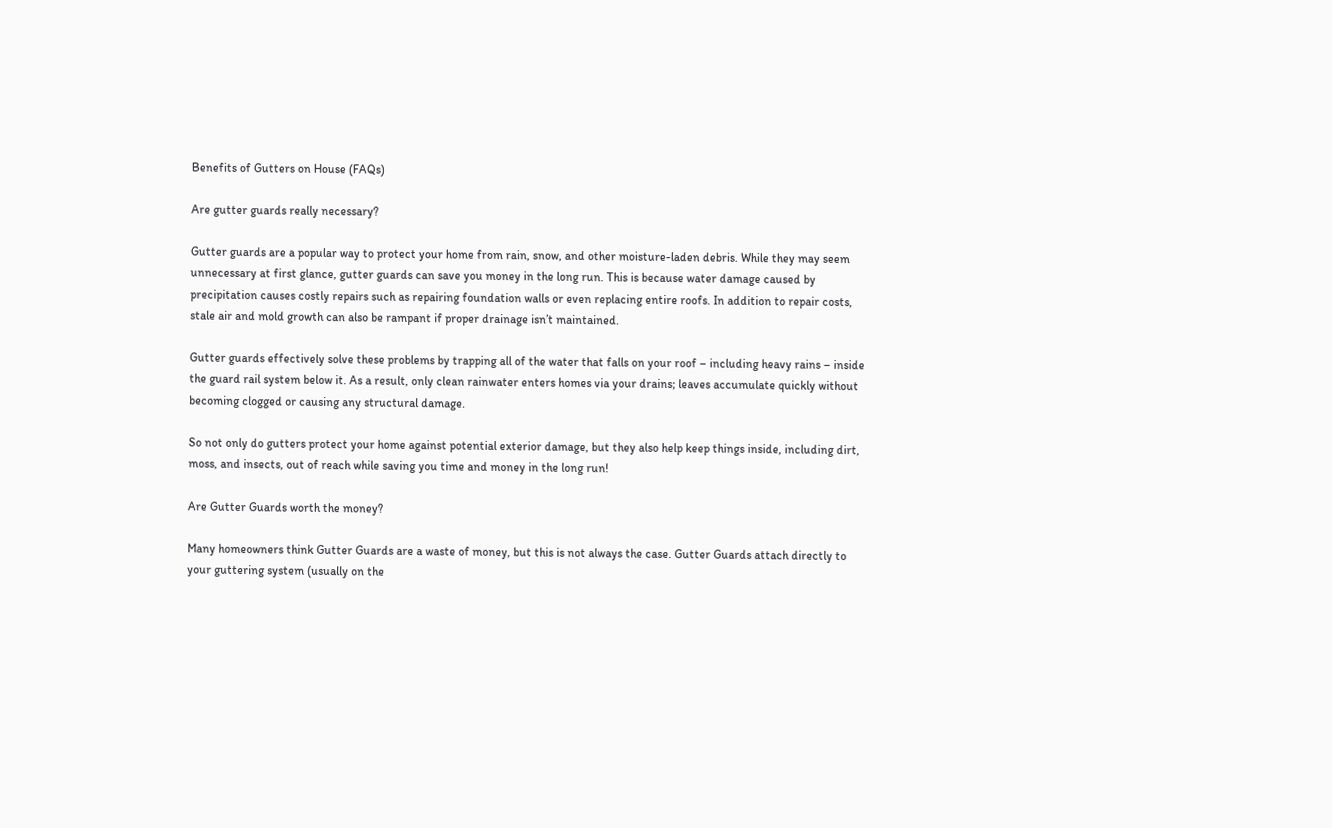Benefits of Gutters on House (FAQs)

Are gutter guards really necessary?

Gutter guards are a popular way to protect your home from rain, snow, and other moisture-laden debris. While they may seem unnecessary at first glance, gutter guards can save you money in the long run. This is because water damage caused by precipitation causes costly repairs such as repairing foundation walls or even replacing entire roofs. In addition to repair costs, stale air and mold growth can also be rampant if proper drainage isn’t maintained.

Gutter guards effectively solve these problems by trapping all of the water that falls on your roof – including heavy rains – inside the guard rail system below it. As a result, only clean rainwater enters homes via your drains; leaves accumulate quickly without becoming clogged or causing any structural damage.

So not only do gutters protect your home against potential exterior damage, but they also help keep things inside, including dirt, moss, and insects, out of reach while saving you time and money in the long run!

Are Gutter Guards worth the money?

Many homeowners think Gutter Guards are a waste of money, but this is not always the case. Gutter Guards attach directly to your guttering system (usually on the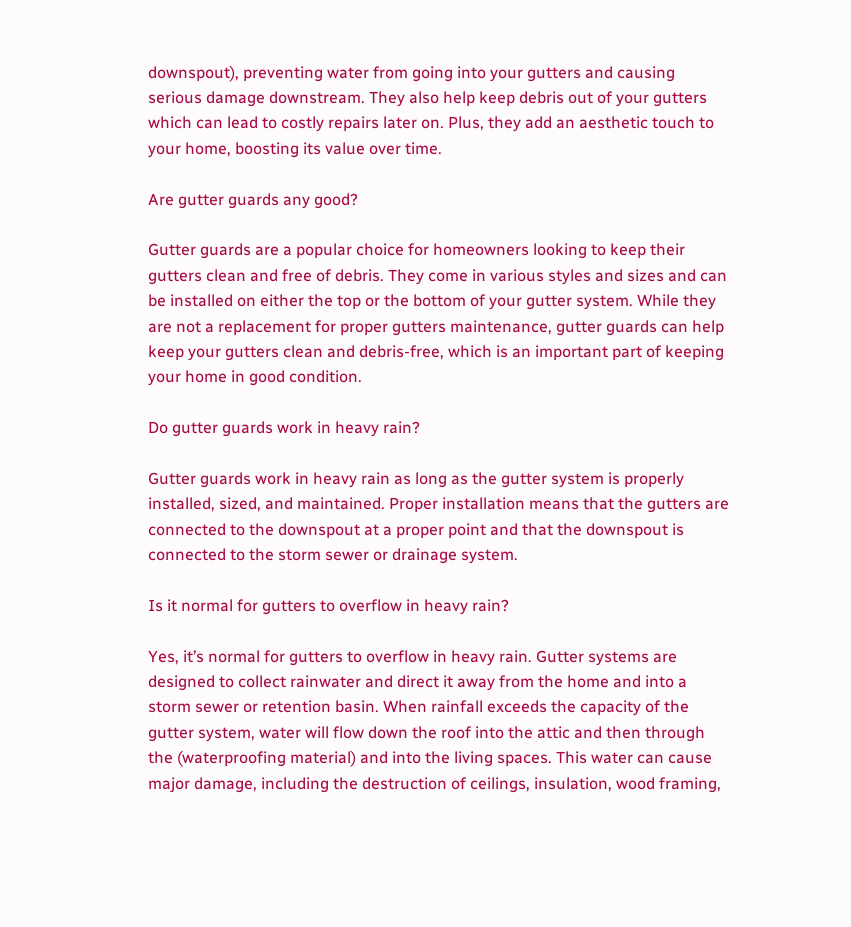downspout), preventing water from going into your gutters and causing serious damage downstream. They also help keep debris out of your gutters which can lead to costly repairs later on. Plus, they add an aesthetic touch to your home, boosting its value over time.

Are gutter guards any good?

Gutter guards are a popular choice for homeowners looking to keep their gutters clean and free of debris. They come in various styles and sizes and can be installed on either the top or the bottom of your gutter system. While they are not a replacement for proper gutters maintenance, gutter guards can help keep your gutters clean and debris-free, which is an important part of keeping your home in good condition.

Do gutter guards work in heavy rain?

Gutter guards work in heavy rain as long as the gutter system is properly installed, sized, and maintained. Proper installation means that the gutters are connected to the downspout at a proper point and that the downspout is connected to the storm sewer or drainage system.

Is it normal for gutters to overflow in heavy rain?

Yes, it’s normal for gutters to overflow in heavy rain. Gutter systems are designed to collect rainwater and direct it away from the home and into a storm sewer or retention basin. When rainfall exceeds the capacity of the gutter system, water will flow down the roof into the attic and then through the (waterproofing material) and into the living spaces. This water can cause major damage, including the destruction of ceilings, insulation, wood framing,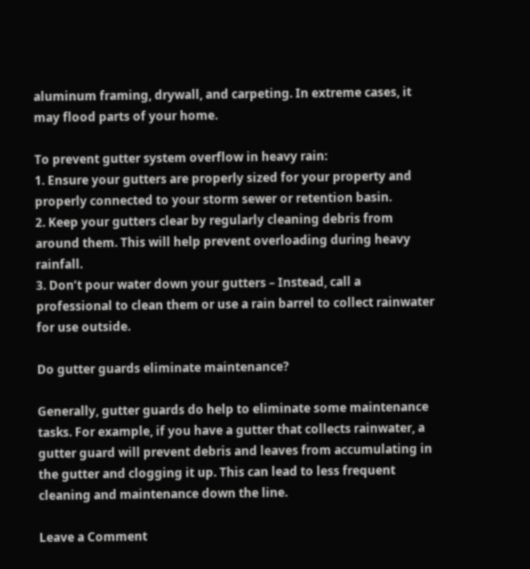aluminum framing, drywall, and carpeting. In extreme cases, it may flood parts of your home.

To prevent gutter system overflow in heavy rain:
1. Ensure your gutters are properly sized for your property and properly connected to your storm sewer or retention basin.
2. Keep your gutters clear by regularly cleaning debris from around them. This will help prevent overloading during heavy rainfall.
3. Don’t pour water down your gutters – Instead, call a professional to clean them or use a rain barrel to collect rainwater for use outside.

Do gutter guards eliminate maintenance?

Generally, gutter guards do help to eliminate some maintenance tasks. For example, if you have a gutter that collects rainwater, a gutter guard will prevent debris and leaves from accumulating in the gutter and clogging it up. This can lead to less frequent cleaning and maintenance down the line.

Leave a Comment